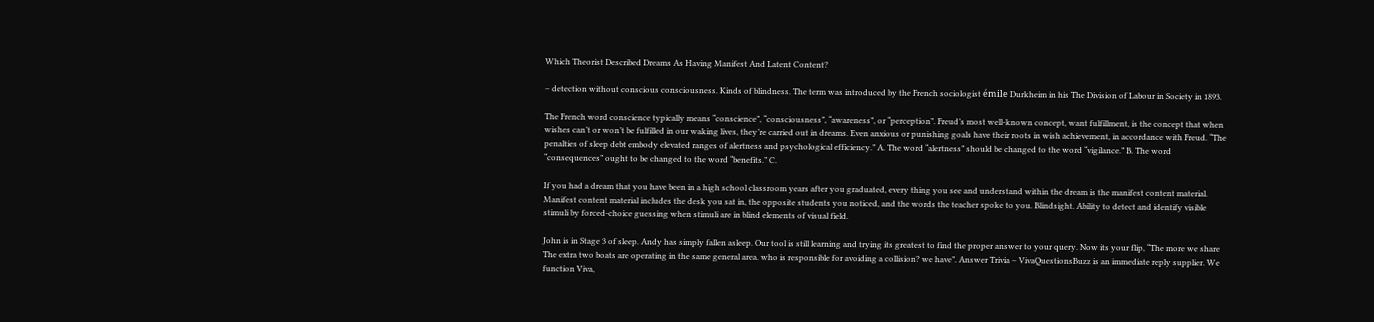Which Theorist Described Dreams As Having Manifest And Latent Content?

– detection without conscious consciousness. Kinds of blindness. The term was introduced by the French sociologist émile Durkheim in his The Division of Labour in Society in 1893.

The French word conscience typically means “conscience”, “consciousness”, “awareness”, or “perception”. Freud’s most well-known concept, want fulfillment, is the concept that when wishes can’t or won’t be fulfilled in our waking lives, they’re carried out in dreams. Even anxious or punishing goals have their roots in wish achievement, in accordance with Freud. “The penalties of sleep debt embody elevated ranges of alertness and psychological efficiency.” A. The word “alertness” should be changed to the word “vigilance.” B. The word “consequences” ought to be changed to the word “benefits.” C.

If you had a dream that you have been in a high school classroom years after you graduated, every thing you see and understand within the dream is the manifest content material. Manifest content material includes the desk you sat in, the opposite students you noticed, and the words the teacher spoke to you. Blindsight. Ability to detect and identify visible stimuli by forced-choice guessing when stimuli are in blind elements of visual field.

John is in Stage 3 of sleep. Andy has simply fallen asleep. Our tool is still learning and trying its greatest to find the proper answer to your query. Now its your flip, “The more we share The extra two boats are operating in the same general area. who is responsible for avoiding a collision? we have”. Answer Trivia – VivaQuestionsBuzz is an immediate reply supplier. We function Viva,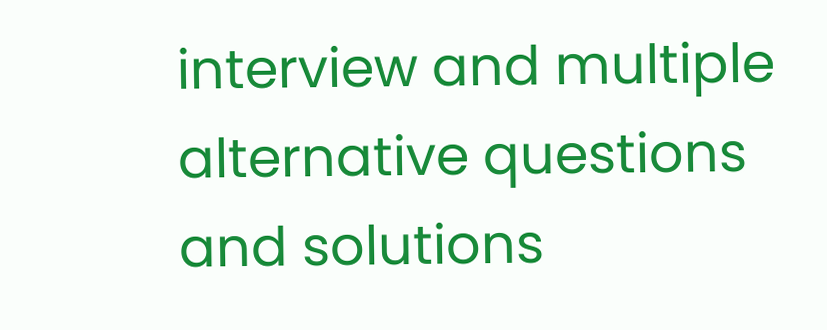interview and multiple alternative questions and solutions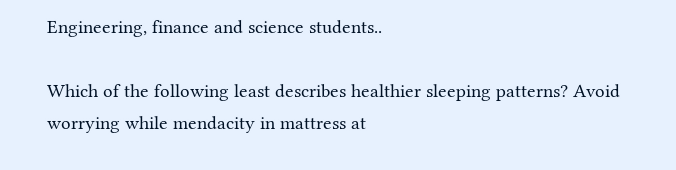Engineering, finance and science students..

Which of the following least describes healthier sleeping patterns? Avoid worrying while mendacity in mattress at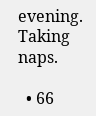evening. Taking naps.

  • 66